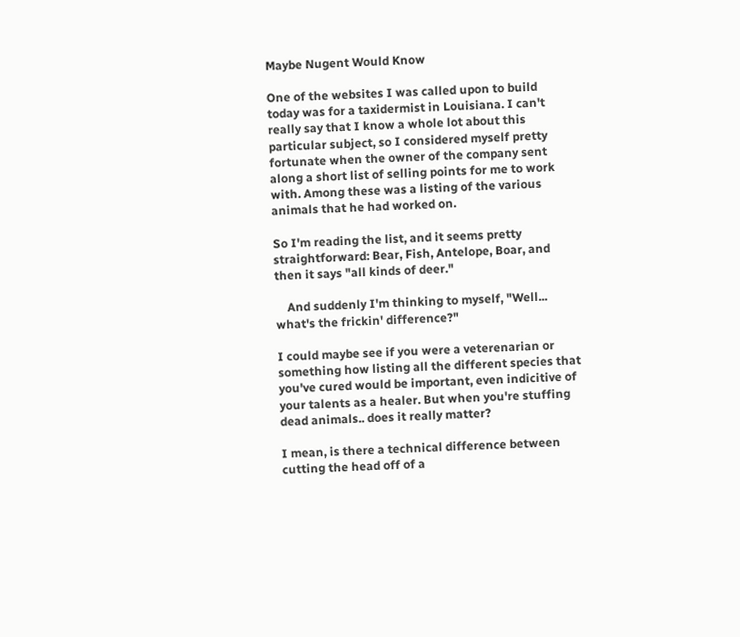Maybe Nugent Would Know

One of the websites I was called upon to build today was for a taxidermist in Louisiana. I can't really say that I know a whole lot about this particular subject, so I considered myself pretty fortunate when the owner of the company sent along a short list of selling points for me to work with. Among these was a listing of the various animals that he had worked on.

So I'm reading the list, and it seems pretty straightforward: Bear, Fish, Antelope, Boar, and then it says "all kinds of deer."

    And suddenly I'm thinking to myself, "Well... what's the frickin' difference?"

I could maybe see if you were a veterenarian or something how listing all the different species that you've cured would be important, even indicitive of your talents as a healer. But when you're stuffing dead animals.. does it really matter?

I mean, is there a technical difference between cutting the head off of a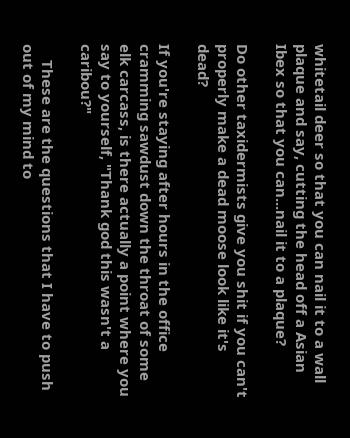whitetail deer so that you can nail it to a wall plaque and say, cutting the head off a Asian Ibex so that you can...nail it to a plaque?

Do other taxidermists give you shit if you can't properly make a dead moose look like it's dead?

If you're staying after hours in the office cramming sawdust down the throat of some elk carcass, is there actually a point where you say to yourself, "Thank god this wasn't a caribou?"

    These are the questions that I have to push out of my mind to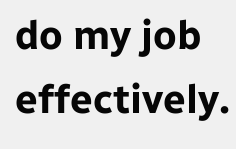do my job effectively.